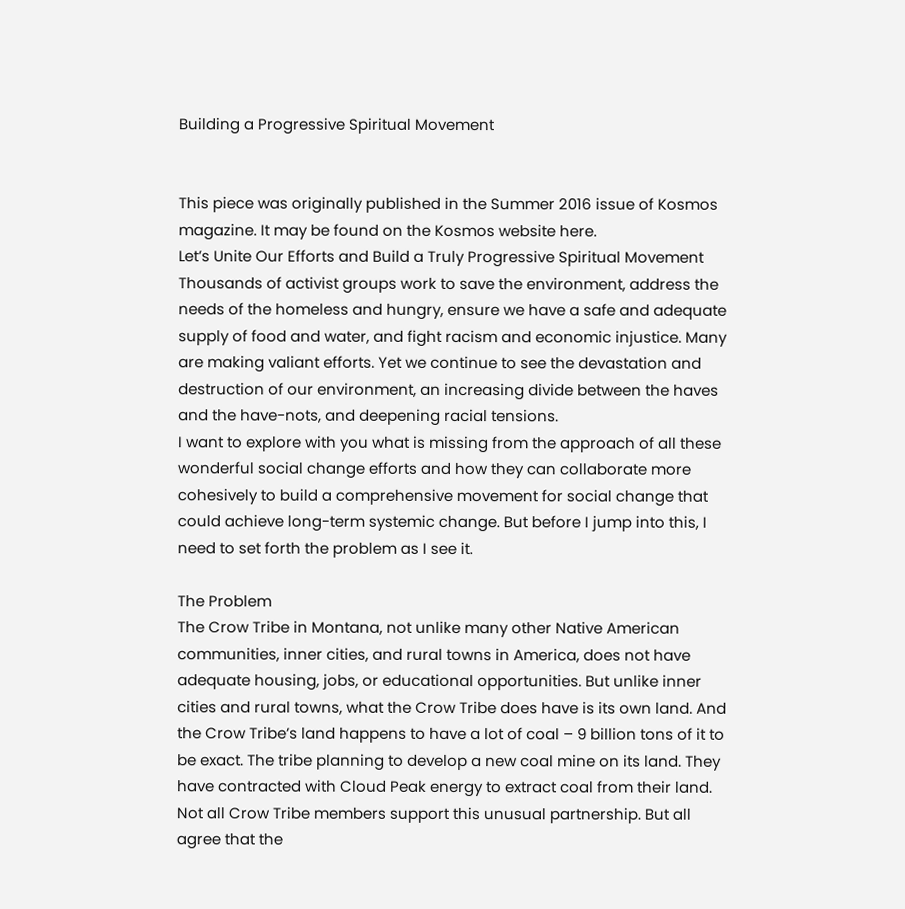Building a Progressive Spiritual Movement


This piece was originally published in the Summer 2016 issue of Kosmos magazine. It may be found on the Kosmos website here.
Let’s Unite Our Efforts and Build a Truly Progressive Spiritual Movement
Thousands of activist groups work to save the environment, address the needs of the homeless and hungry, ensure we have a safe and adequate supply of food and water, and fight racism and economic injustice. Many are making valiant efforts. Yet we continue to see the devastation and destruction of our environment, an increasing divide between the haves and the have-nots, and deepening racial tensions.
I want to explore with you what is missing from the approach of all these wonderful social change efforts and how they can collaborate more cohesively to build a comprehensive movement for social change that could achieve long-term systemic change. But before I jump into this, I need to set forth the problem as I see it.

The Problem
The Crow Tribe in Montana, not unlike many other Native American communities, inner cities, and rural towns in America, does not have adequate housing, jobs, or educational opportunities. But unlike inner cities and rural towns, what the Crow Tribe does have is its own land. And the Crow Tribe’s land happens to have a lot of coal – 9 billion tons of it to be exact. The tribe planning to develop a new coal mine on its land. They have contracted with Cloud Peak energy to extract coal from their land. Not all Crow Tribe members support this unusual partnership. But all agree that the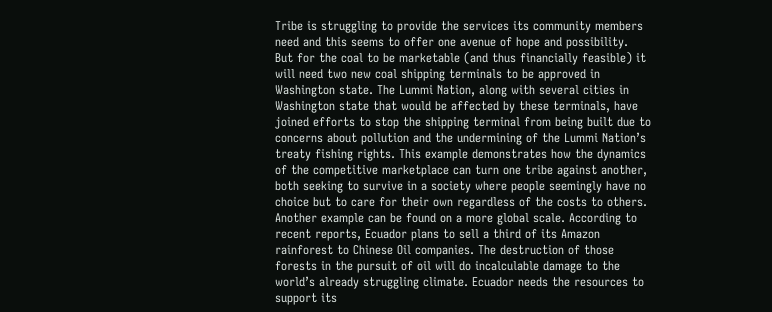Tribe is struggling to provide the services its community members need and this seems to offer one avenue of hope and possibility.
But for the coal to be marketable (and thus financially feasible) it will need two new coal shipping terminals to be approved in Washington state. The Lummi Nation, along with several cities in Washington state that would be affected by these terminals, have joined efforts to stop the shipping terminal from being built due to concerns about pollution and the undermining of the Lummi Nation’s treaty fishing rights. This example demonstrates how the dynamics of the competitive marketplace can turn one tribe against another, both seeking to survive in a society where people seemingly have no choice but to care for their own regardless of the costs to others.
Another example can be found on a more global scale. According to recent reports, Ecuador plans to sell a third of its Amazon rainforest to Chinese Oil companies. The destruction of those forests in the pursuit of oil will do incalculable damage to the world’s already struggling climate. Ecuador needs the resources to support its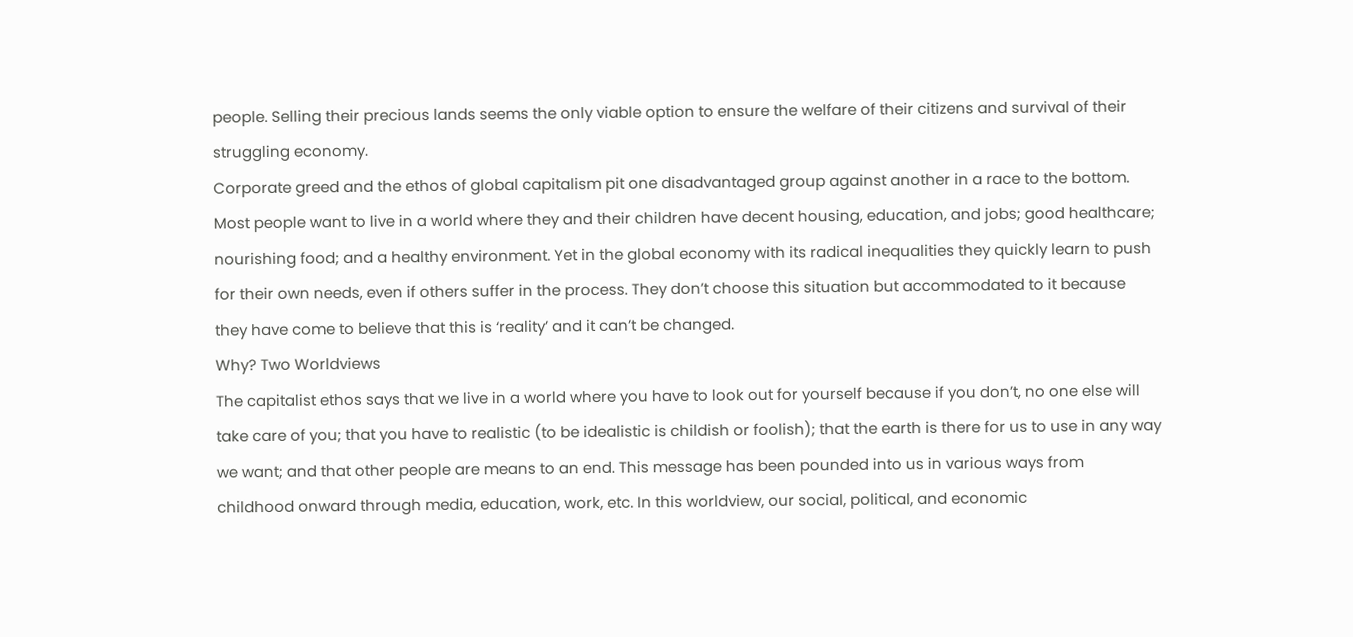people. Selling their precious lands seems the only viable option to ensure the welfare of their citizens and survival of their struggling economy.
Corporate greed and the ethos of global capitalism pit one disadvantaged group against another in a race to the bottom. Most people want to live in a world where they and their children have decent housing, education, and jobs; good healthcare; nourishing food; and a healthy environment. Yet in the global economy with its radical inequalities they quickly learn to push for their own needs, even if others suffer in the process. They don’t choose this situation but accommodated to it because they have come to believe that this is ‘reality’ and it can’t be changed.
Why? Two Worldviews
The capitalist ethos says that we live in a world where you have to look out for yourself because if you don’t, no one else will take care of you; that you have to realistic (to be idealistic is childish or foolish); that the earth is there for us to use in any way we want; and that other people are means to an end. This message has been pounded into us in various ways from childhood onward through media, education, work, etc. In this worldview, our social, political, and economic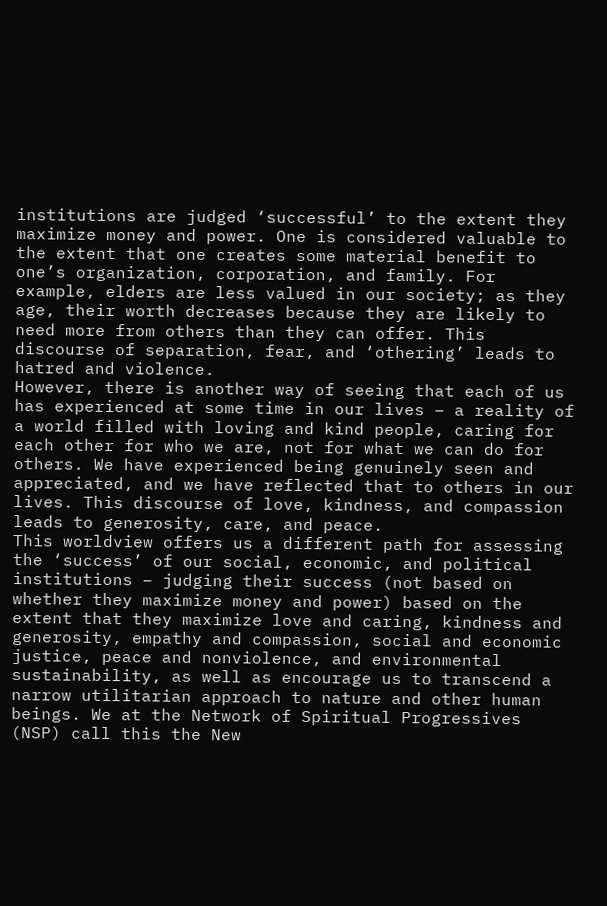institutions are judged ‘successful’ to the extent they maximize money and power. One is considered valuable to the extent that one creates some material benefit to one’s organization, corporation, and family. For example, elders are less valued in our society; as they age, their worth decreases because they are likely to need more from others than they can offer. This discourse of separation, fear, and ‘othering’ leads to hatred and violence.
However, there is another way of seeing that each of us has experienced at some time in our lives – a reality of a world filled with loving and kind people, caring for each other for who we are, not for what we can do for others. We have experienced being genuinely seen and appreciated, and we have reflected that to others in our lives. This discourse of love, kindness, and compassion leads to generosity, care, and peace.
This worldview offers us a different path for assessing the ‘success’ of our social, economic, and political institutions – judging their success (not based on whether they maximize money and power) based on the extent that they maximize love and caring, kindness and generosity, empathy and compassion, social and economic justice, peace and nonviolence, and environmental sustainability, as well as encourage us to transcend a narrow utilitarian approach to nature and other human beings. We at the Network of Spiritual Progressives (NSP) call this the New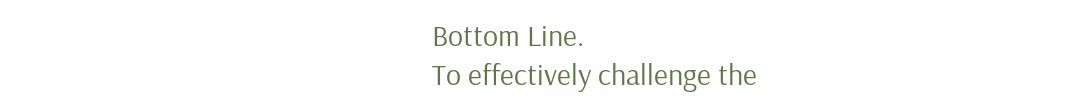Bottom Line.
To effectively challenge the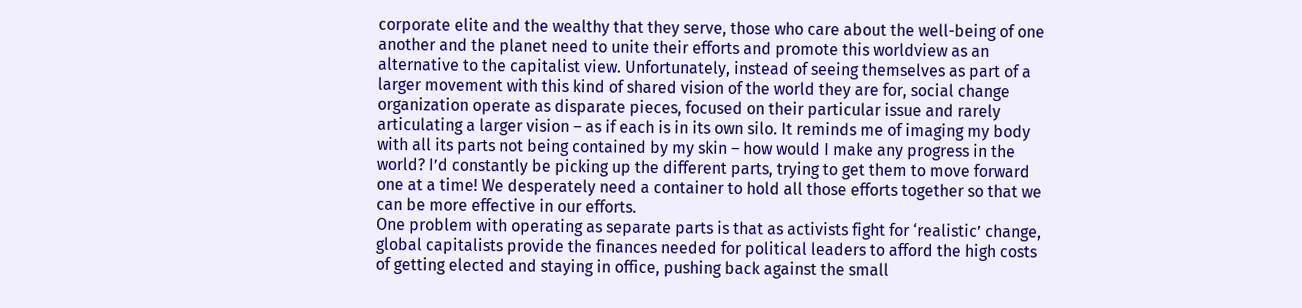corporate elite and the wealthy that they serve, those who care about the well-being of one another and the planet need to unite their efforts and promote this worldview as an alternative to the capitalist view. Unfortunately, instead of seeing themselves as part of a larger movement with this kind of shared vision of the world they are for, social change organization operate as disparate pieces, focused on their particular issue and rarely articulating a larger vision – as if each is in its own silo. It reminds me of imaging my body with all its parts not being contained by my skin – how would I make any progress in the world? I’d constantly be picking up the different parts, trying to get them to move forward one at a time! We desperately need a container to hold all those efforts together so that we can be more effective in our efforts.
One problem with operating as separate parts is that as activists fight for ‘realistic’ change, global capitalists provide the finances needed for political leaders to afford the high costs of getting elected and staying in office, pushing back against the small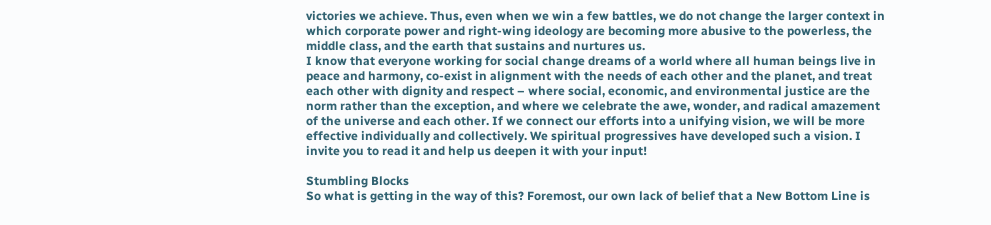victories we achieve. Thus, even when we win a few battles, we do not change the larger context in which corporate power and right-wing ideology are becoming more abusive to the powerless, the middle class, and the earth that sustains and nurtures us.
I know that everyone working for social change dreams of a world where all human beings live in peace and harmony, co-exist in alignment with the needs of each other and the planet, and treat each other with dignity and respect – where social, economic, and environmental justice are the norm rather than the exception, and where we celebrate the awe, wonder, and radical amazement of the universe and each other. If we connect our efforts into a unifying vision, we will be more effective individually and collectively. We spiritual progressives have developed such a vision. I invite you to read it and help us deepen it with your input!

Stumbling Blocks
So what is getting in the way of this? Foremost, our own lack of belief that a New Bottom Line is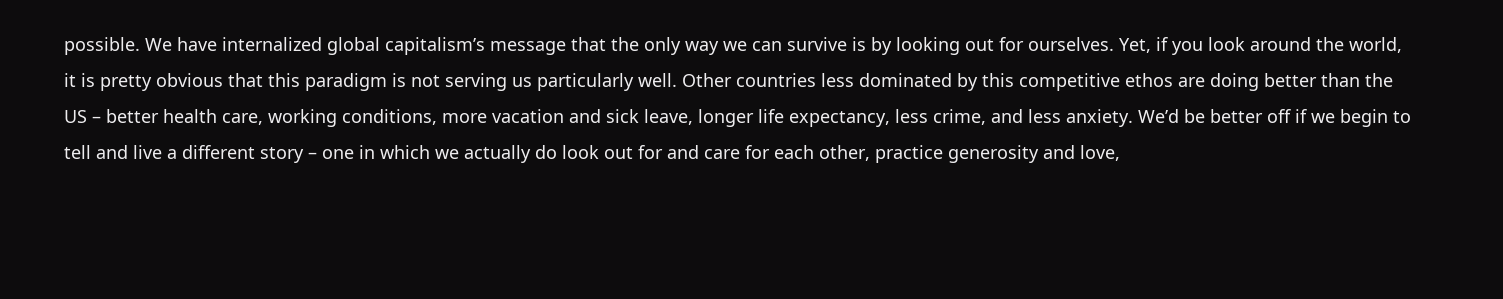possible. We have internalized global capitalism’s message that the only way we can survive is by looking out for ourselves. Yet, if you look around the world, it is pretty obvious that this paradigm is not serving us particularly well. Other countries less dominated by this competitive ethos are doing better than the US – better health care, working conditions, more vacation and sick leave, longer life expectancy, less crime, and less anxiety. We’d be better off if we begin to tell and live a different story – one in which we actually do look out for and care for each other, practice generosity and love,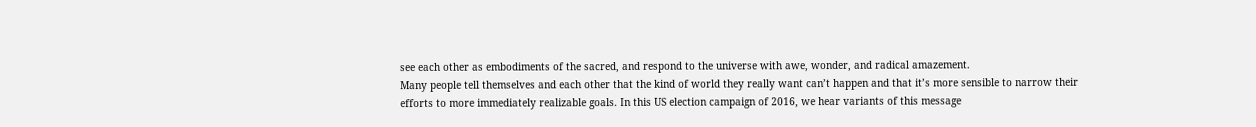see each other as embodiments of the sacred, and respond to the universe with awe, wonder, and radical amazement.
Many people tell themselves and each other that the kind of world they really want can’t happen and that it’s more sensible to narrow their efforts to more immediately realizable goals. In this US election campaign of 2016, we hear variants of this message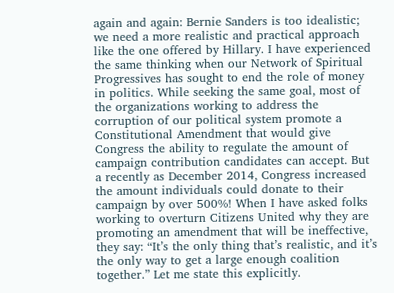again and again: Bernie Sanders is too idealistic; we need a more realistic and practical approach like the one offered by Hillary. I have experienced the same thinking when our Network of Spiritual Progressives has sought to end the role of money in politics. While seeking the same goal, most of the organizations working to address the corruption of our political system promote a Constitutional Amendment that would give Congress the ability to regulate the amount of campaign contribution candidates can accept. But a recently as December 2014, Congress increased the amount individuals could donate to their campaign by over 500%! When I have asked folks working to overturn Citizens United why they are promoting an amendment that will be ineffective, they say: “It’s the only thing that’s realistic, and it’s the only way to get a large enough coalition together.” Let me state this explicitly.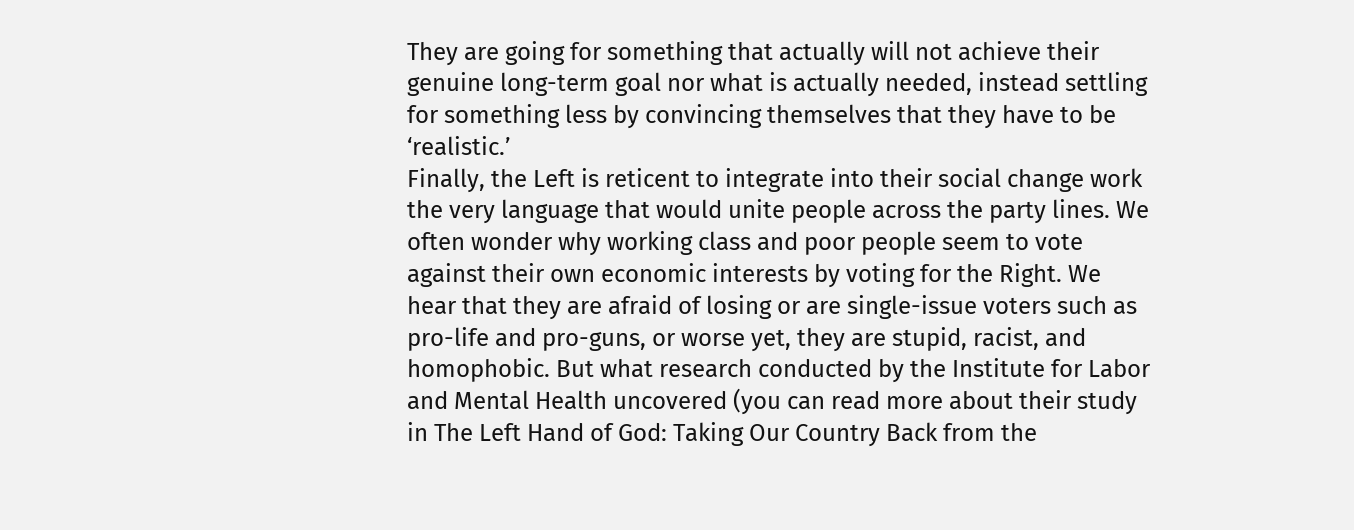They are going for something that actually will not achieve their genuine long-term goal nor what is actually needed, instead settling for something less by convincing themselves that they have to be ‘realistic.’
Finally, the Left is reticent to integrate into their social change work the very language that would unite people across the party lines. We often wonder why working class and poor people seem to vote against their own economic interests by voting for the Right. We hear that they are afraid of losing or are single-issue voters such as pro-life and pro-guns, or worse yet, they are stupid, racist, and homophobic. But what research conducted by the Institute for Labor and Mental Health uncovered (you can read more about their study in The Left Hand of God: Taking Our Country Back from the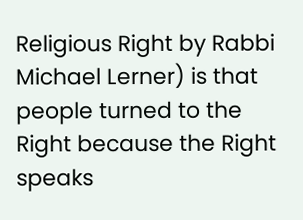Religious Right by Rabbi Michael Lerner) is that people turned to the Right because the Right speaks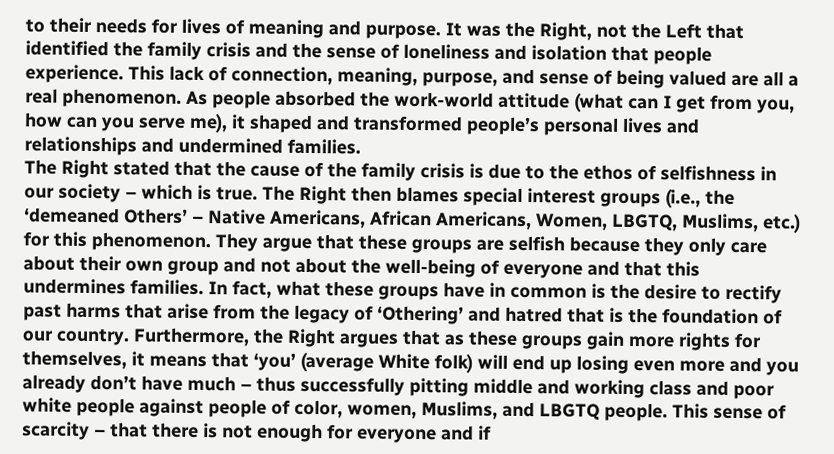to their needs for lives of meaning and purpose. It was the Right, not the Left that identified the family crisis and the sense of loneliness and isolation that people experience. This lack of connection, meaning, purpose, and sense of being valued are all a real phenomenon. As people absorbed the work-world attitude (what can I get from you, how can you serve me), it shaped and transformed people’s personal lives and relationships and undermined families.
The Right stated that the cause of the family crisis is due to the ethos of selfishness in our society – which is true. The Right then blames special interest groups (i.e., the ‘demeaned Others’ – Native Americans, African Americans, Women, LBGTQ, Muslims, etc.) for this phenomenon. They argue that these groups are selfish because they only care about their own group and not about the well-being of everyone and that this undermines families. In fact, what these groups have in common is the desire to rectify past harms that arise from the legacy of ‘Othering’ and hatred that is the foundation of our country. Furthermore, the Right argues that as these groups gain more rights for themselves, it means that ‘you’ (average White folk) will end up losing even more and you already don’t have much – thus successfully pitting middle and working class and poor white people against people of color, women, Muslims, and LBGTQ people. This sense of scarcity – that there is not enough for everyone and if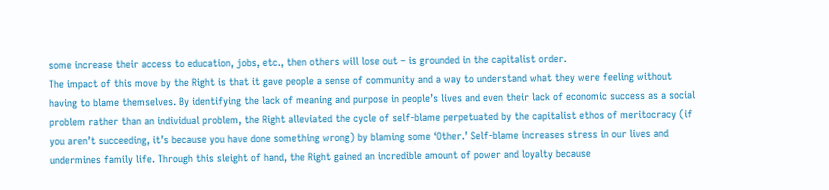some increase their access to education, jobs, etc., then others will lose out – is grounded in the capitalist order.
The impact of this move by the Right is that it gave people a sense of community and a way to understand what they were feeling without having to blame themselves. By identifying the lack of meaning and purpose in people’s lives and even their lack of economic success as a social problem rather than an individual problem, the Right alleviated the cycle of self-blame perpetuated by the capitalist ethos of meritocracy (if you aren’t succeeding, it’s because you have done something wrong) by blaming some ‘Other.’ Self-blame increases stress in our lives and undermines family life. Through this sleight of hand, the Right gained an incredible amount of power and loyalty because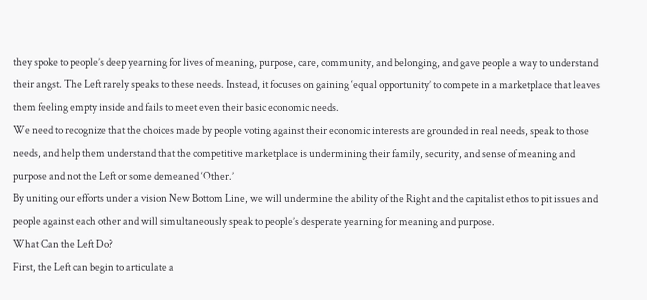they spoke to people’s deep yearning for lives of meaning, purpose, care, community, and belonging, and gave people a way to understand their angst. The Left rarely speaks to these needs. Instead, it focuses on gaining ‘equal opportunity’ to compete in a marketplace that leaves them feeling empty inside and fails to meet even their basic economic needs.
We need to recognize that the choices made by people voting against their economic interests are grounded in real needs, speak to those needs, and help them understand that the competitive marketplace is undermining their family, security, and sense of meaning and purpose and not the Left or some demeaned ‘Other.’
By uniting our efforts under a vision New Bottom Line, we will undermine the ability of the Right and the capitalist ethos to pit issues and people against each other and will simultaneously speak to people’s desperate yearning for meaning and purpose.
What Can the Left Do?
First, the Left can begin to articulate a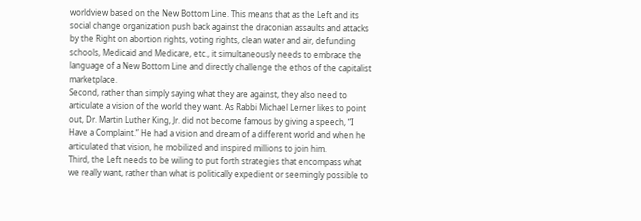worldview based on the New Bottom Line. This means that as the Left and its social change organization push back against the draconian assaults and attacks by the Right on abortion rights, voting rights, clean water and air, defunding schools, Medicaid and Medicare, etc., it simultaneously needs to embrace the language of a New Bottom Line and directly challenge the ethos of the capitalist marketplace.
Second, rather than simply saying what they are against, they also need to articulate a vision of the world they want. As Rabbi Michael Lerner likes to point out, Dr. Martin Luther King, Jr. did not become famous by giving a speech, “I Have a Complaint.” He had a vision and dream of a different world and when he articulated that vision, he mobilized and inspired millions to join him.
Third, the Left needs to be wiling to put forth strategies that encompass what we really want, rather than what is politically expedient or seemingly possible to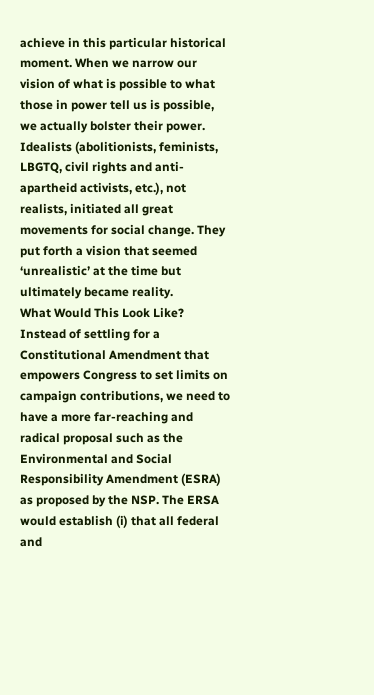achieve in this particular historical moment. When we narrow our vision of what is possible to what those in power tell us is possible, we actually bolster their power. Idealists (abolitionists, feminists, LBGTQ, civil rights and anti-apartheid activists, etc.), not realists, initiated all great movements for social change. They put forth a vision that seemed ‘unrealistic’ at the time but ultimately became reality.
What Would This Look Like?
Instead of settling for a Constitutional Amendment that empowers Congress to set limits on campaign contributions, we need to have a more far-reaching and radical proposal such as the Environmental and Social Responsibility Amendment (ESRA) as proposed by the NSP. The ERSA would establish (i) that all federal and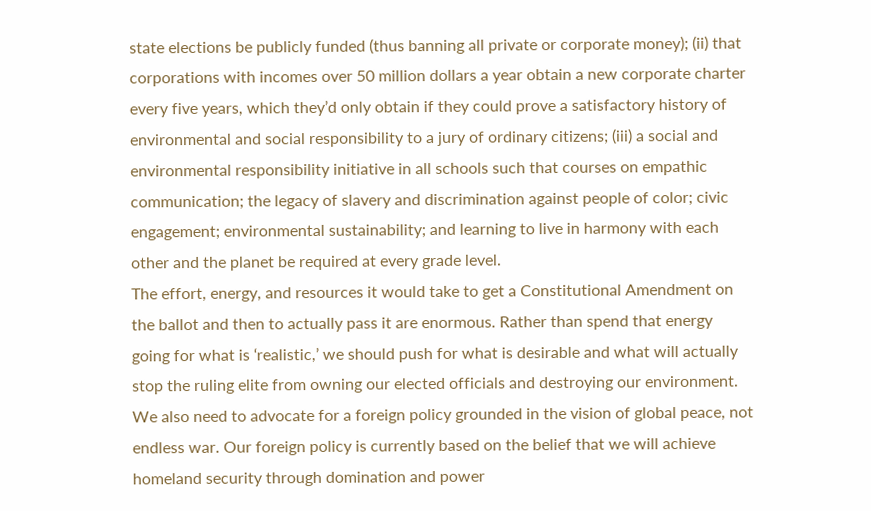state elections be publicly funded (thus banning all private or corporate money); (ii) that corporations with incomes over 50 million dollars a year obtain a new corporate charter every five years, which they’d only obtain if they could prove a satisfactory history of environmental and social responsibility to a jury of ordinary citizens; (iii) a social and environmental responsibility initiative in all schools such that courses on empathic communication; the legacy of slavery and discrimination against people of color; civic engagement; environmental sustainability; and learning to live in harmony with each other and the planet be required at every grade level.
The effort, energy, and resources it would take to get a Constitutional Amendment on the ballot and then to actually pass it are enormous. Rather than spend that energy going for what is ‘realistic,’ we should push for what is desirable and what will actually stop the ruling elite from owning our elected officials and destroying our environment.
We also need to advocate for a foreign policy grounded in the vision of global peace, not endless war. Our foreign policy is currently based on the belief that we will achieve homeland security through domination and power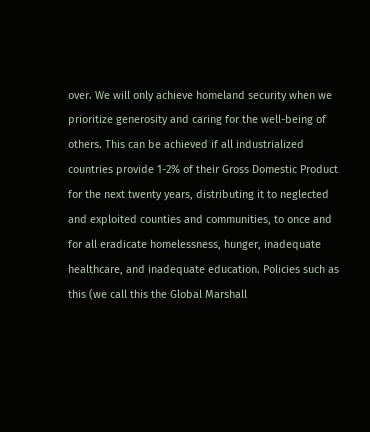over. We will only achieve homeland security when we prioritize generosity and caring for the well-being of others. This can be achieved if all industrialized countries provide 1-2% of their Gross Domestic Product for the next twenty years, distributing it to neglected and exploited counties and communities, to once and for all eradicate homelessness, hunger, inadequate healthcare, and inadequate education. Policies such as this (we call this the Global Marshall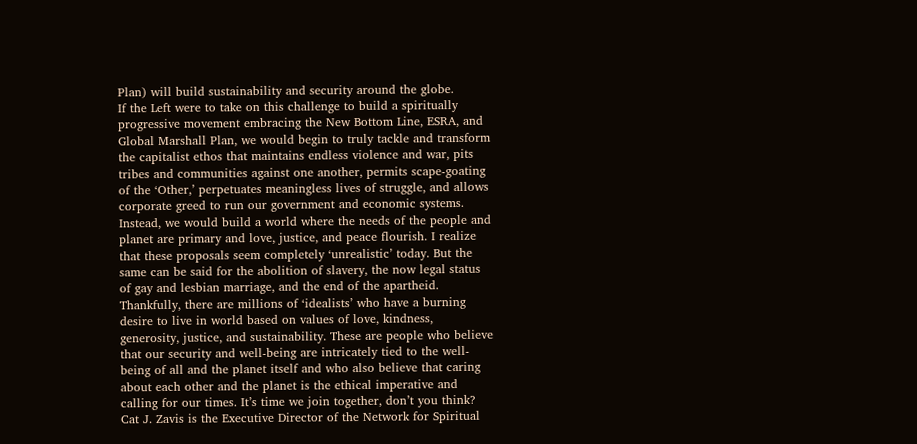Plan) will build sustainability and security around the globe.
If the Left were to take on this challenge to build a spiritually progressive movement embracing the New Bottom Line, ESRA, and Global Marshall Plan, we would begin to truly tackle and transform the capitalist ethos that maintains endless violence and war, pits tribes and communities against one another, permits scape-goating of the ‘Other,’ perpetuates meaningless lives of struggle, and allows corporate greed to run our government and economic systems. Instead, we would build a world where the needs of the people and planet are primary and love, justice, and peace flourish. I realize that these proposals seem completely ‘unrealistic’ today. But the same can be said for the abolition of slavery, the now legal status of gay and lesbian marriage, and the end of the apartheid.
Thankfully, there are millions of ‘idealists’ who have a burning desire to live in world based on values of love, kindness, generosity, justice, and sustainability. These are people who believe that our security and well-being are intricately tied to the well-being of all and the planet itself and who also believe that caring about each other and the planet is the ethical imperative and calling for our times. It’s time we join together, don’t you think?
Cat J. Zavis is the Executive Director of the Network for Spiritual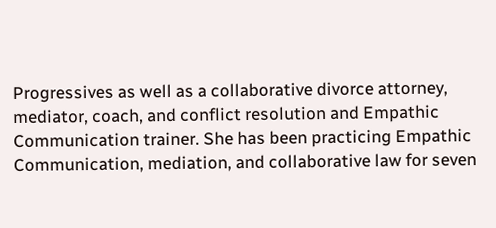Progressives as well as a collaborative divorce attorney, mediator, coach, and conflict resolution and Empathic Communication trainer. She has been practicing Empathic Communication, mediation, and collaborative law for seven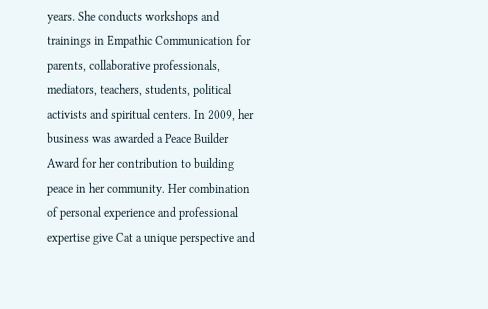years. She conducts workshops and trainings in Empathic Communication for parents, collaborative professionals, mediators, teachers, students, political activists and spiritual centers. In 2009, her business was awarded a Peace Builder Award for her contribution to building peace in her community. Her combination of personal experience and professional expertise give Cat a unique perspective and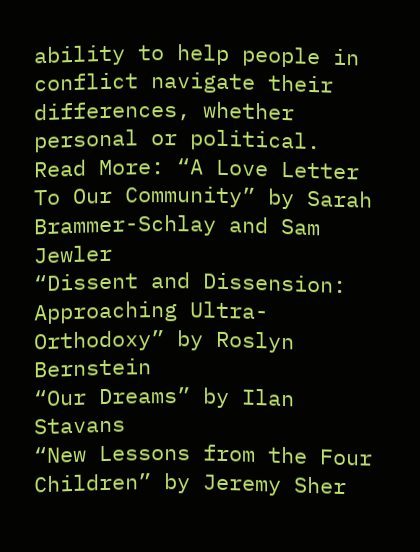ability to help people in conflict navigate their differences, whether personal or political.
Read More: “A Love Letter To Our Community” by Sarah Brammer-Schlay and Sam Jewler
“Dissent and Dissension: Approaching Ultra-Orthodoxy” by Roslyn Bernstein
“Our Dreams” by Ilan Stavans
“New Lessons from the Four Children” by Jeremy Sher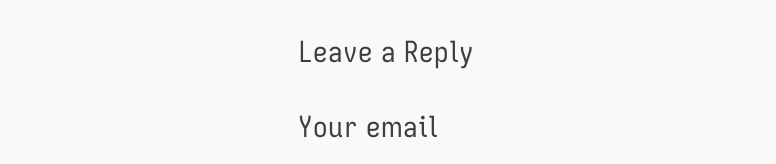Leave a Reply

Your email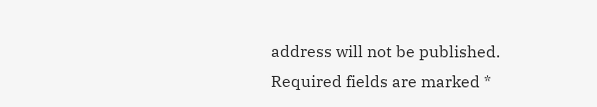address will not be published. Required fields are marked *